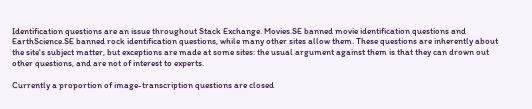Identification questions are an issue throughout Stack Exchange. Movies.SE banned movie identification questions and EarthScience.SE banned rock identification questions, while many other sites allow them. These questions are inherently about the site's subject matter, but exceptions are made at some sites: the usual argument against them is that they can drown out other questions, and are not of interest to experts.

Currently a proportion of image-transcription questions are closed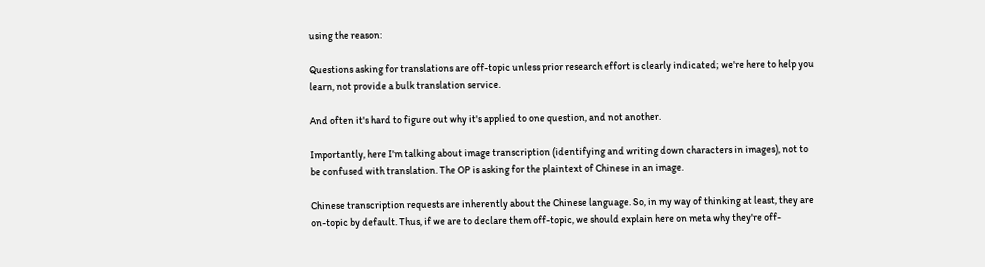using the reason:

Questions asking for translations are off-topic unless prior research effort is clearly indicated; we're here to help you learn, not provide a bulk translation service.

And often it's hard to figure out why it's applied to one question, and not another.

Importantly, here I'm talking about image transcription (identifying and writing down characters in images), not to be confused with translation. The OP is asking for the plaintext of Chinese in an image.

Chinese transcription requests are inherently about the Chinese language. So, in my way of thinking at least, they are on-topic by default. Thus, if we are to declare them off-topic, we should explain here on meta why they're off-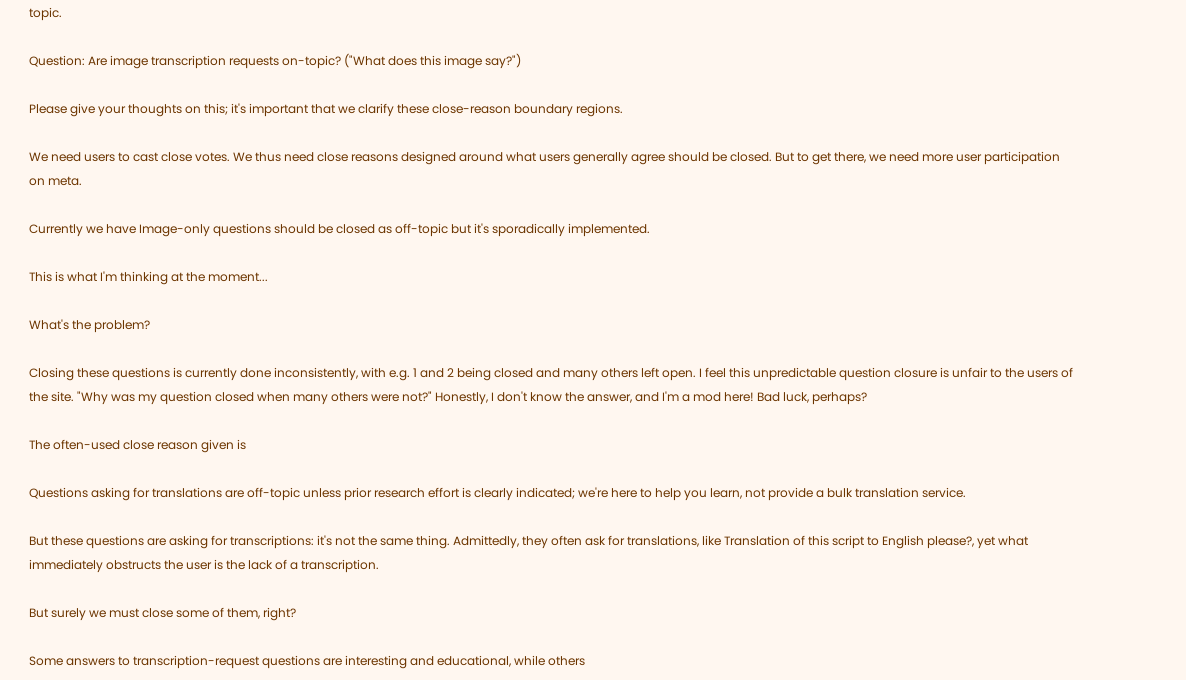topic.

Question: Are image transcription requests on-topic? ("What does this image say?")

Please give your thoughts on this; it's important that we clarify these close-reason boundary regions.

We need users to cast close votes. We thus need close reasons designed around what users generally agree should be closed. But to get there, we need more user participation on meta.

Currently we have Image-only questions should be closed as off-topic but it's sporadically implemented.

This is what I'm thinking at the moment...

What's the problem?

Closing these questions is currently done inconsistently, with e.g. 1 and 2 being closed and many others left open. I feel this unpredictable question closure is unfair to the users of the site. "Why was my question closed when many others were not?" Honestly, I don't know the answer, and I'm a mod here! Bad luck, perhaps?

The often-used close reason given is

Questions asking for translations are off-topic unless prior research effort is clearly indicated; we're here to help you learn, not provide a bulk translation service.

But these questions are asking for transcriptions: it's not the same thing. Admittedly, they often ask for translations, like Translation of this script to English please?, yet what immediately obstructs the user is the lack of a transcription.

But surely we must close some of them, right?

Some answers to transcription-request questions are interesting and educational, while others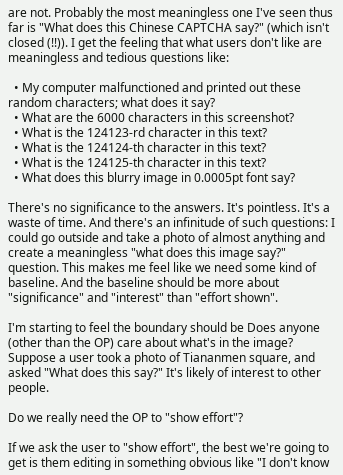are not. Probably the most meaningless one I've seen thus far is "What does this Chinese CAPTCHA say?" (which isn't closed (!!)). I get the feeling that what users don't like are meaningless and tedious questions like:

  • My computer malfunctioned and printed out these random characters; what does it say?
  • What are the 6000 characters in this screenshot?
  • What is the 124123-rd character in this text?
  • What is the 124124-th character in this text?
  • What is the 124125-th character in this text?
  • What does this blurry image in 0.0005pt font say?

There's no significance to the answers. It's pointless. It's a waste of time. And there's an infinitude of such questions: I could go outside and take a photo of almost anything and create a meaningless "what does this image say?" question. This makes me feel like we need some kind of baseline. And the baseline should be more about "significance" and "interest" than "effort shown".

I'm starting to feel the boundary should be Does anyone (other than the OP) care about what's in the image? Suppose a user took a photo of Tiananmen square, and asked "What does this say?" It's likely of interest to other people.

Do we really need the OP to "show effort"?

If we ask the user to "show effort", the best we're going to get is them editing in something obvious like "I don't know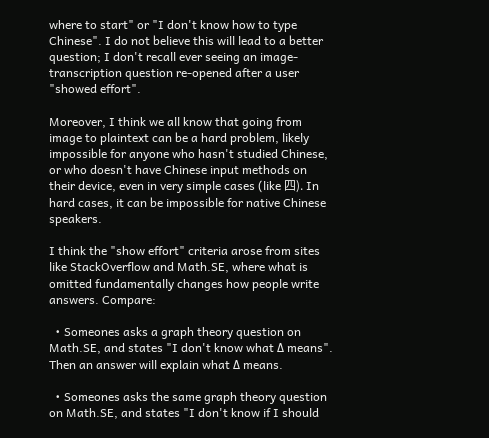where to start" or "I don't know how to type Chinese". I do not believe this will lead to a better question; I don't recall ever seeing an image-transcription question re-opened after a user "showed effort".

Moreover, I think we all know that going from image to plaintext can be a hard problem, likely impossible for anyone who hasn't studied Chinese, or who doesn't have Chinese input methods on their device, even in very simple cases (like 四). In hard cases, it can be impossible for native Chinese speakers.

I think the "show effort" criteria arose from sites like StackOverflow and Math.SE, where what is omitted fundamentally changes how people write answers. Compare:

  • Someones asks a graph theory question on Math.SE, and states "I don't know what Δ means". Then an answer will explain what Δ means.

  • Someones asks the same graph theory question on Math.SE, and states "I don't know if I should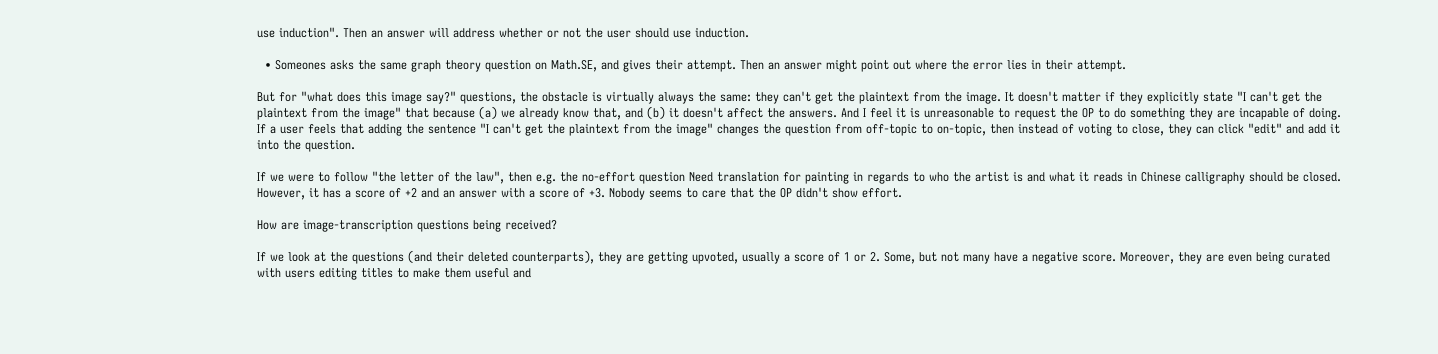use induction". Then an answer will address whether or not the user should use induction.

  • Someones asks the same graph theory question on Math.SE, and gives their attempt. Then an answer might point out where the error lies in their attempt.

But for "what does this image say?" questions, the obstacle is virtually always the same: they can't get the plaintext from the image. It doesn't matter if they explicitly state "I can't get the plaintext from the image" that because (a) we already know that, and (b) it doesn't affect the answers. And I feel it is unreasonable to request the OP to do something they are incapable of doing. If a user feels that adding the sentence "I can't get the plaintext from the image" changes the question from off-topic to on-topic, then instead of voting to close, they can click "edit" and add it into the question.

If we were to follow "the letter of the law", then e.g. the no-effort question Need translation for painting in regards to who the artist is and what it reads in Chinese calligraphy should be closed. However, it has a score of +2 and an answer with a score of +3. Nobody seems to care that the OP didn't show effort.

How are image-transcription questions being received?

If we look at the questions (and their deleted counterparts), they are getting upvoted, usually a score of 1 or 2. Some, but not many have a negative score. Moreover, they are even being curated with users editing titles to make them useful and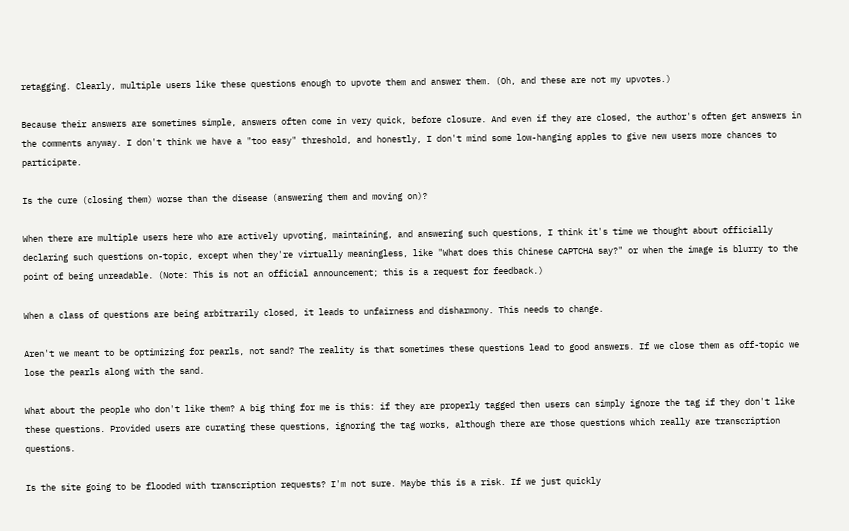retagging. Clearly, multiple users like these questions enough to upvote them and answer them. (Oh, and these are not my upvotes.)

Because their answers are sometimes simple, answers often come in very quick, before closure. And even if they are closed, the author's often get answers in the comments anyway. I don't think we have a "too easy" threshold, and honestly, I don't mind some low-hanging apples to give new users more chances to participate.

Is the cure (closing them) worse than the disease (answering them and moving on)?

When there are multiple users here who are actively upvoting, maintaining, and answering such questions, I think it's time we thought about officially declaring such questions on-topic, except when they're virtually meaningless, like "What does this Chinese CAPTCHA say?" or when the image is blurry to the point of being unreadable. (Note: This is not an official announcement; this is a request for feedback.)

When a class of questions are being arbitrarily closed, it leads to unfairness and disharmony. This needs to change.

Aren't we meant to be optimizing for pearls, not sand? The reality is that sometimes these questions lead to good answers. If we close them as off-topic we lose the pearls along with the sand.

What about the people who don't like them? A big thing for me is this: if they are properly tagged then users can simply ignore the tag if they don't like these questions. Provided users are curating these questions, ignoring the tag works, although there are those questions which really are transcription questions.

Is the site going to be flooded with transcription requests? I'm not sure. Maybe this is a risk. If we just quickly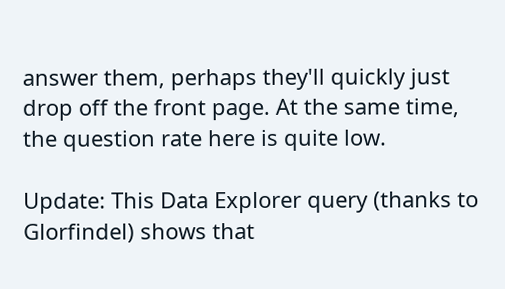answer them, perhaps they'll quickly just drop off the front page. At the same time, the question rate here is quite low.

Update: This Data Explorer query (thanks to Glorfindel) shows that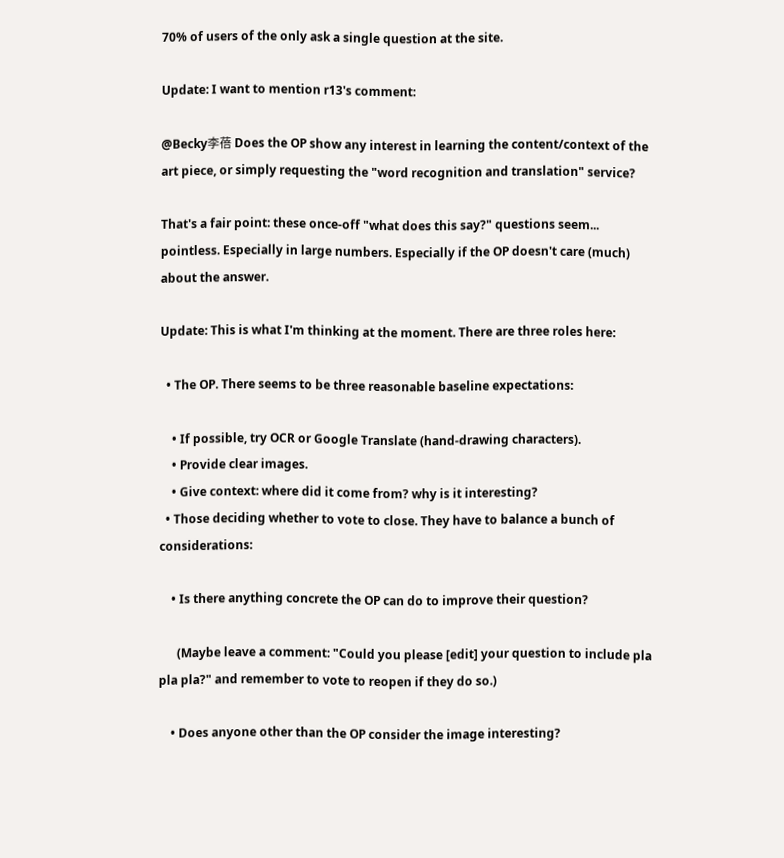70% of users of the only ask a single question at the site.

Update: I want to mention r13's comment:

@Becky李蓓 Does the OP show any interest in learning the content/context of the art piece, or simply requesting the "word recognition and translation" service?

That's a fair point: these once-off "what does this say?" questions seem... pointless. Especially in large numbers. Especially if the OP doesn't care (much) about the answer.

Update: This is what I'm thinking at the moment. There are three roles here:

  • The OP. There seems to be three reasonable baseline expectations:

    • If possible, try OCR or Google Translate (hand-drawing characters).
    • Provide clear images.
    • Give context: where did it come from? why is it interesting?
  • Those deciding whether to vote to close. They have to balance a bunch of considerations:

    • Is there anything concrete the OP can do to improve their question?

      (Maybe leave a comment: "Could you please [edit] your question to include pla pla pla?" and remember to vote to reopen if they do so.)

    • Does anyone other than the OP consider the image interesting?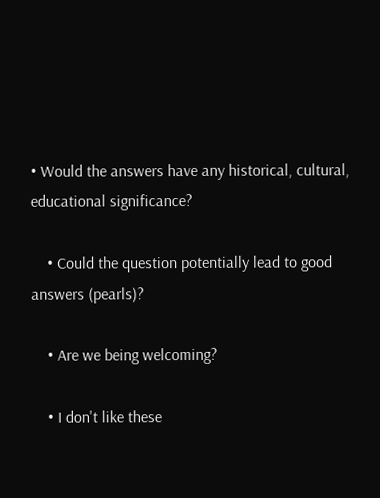• Would the answers have any historical, cultural, educational significance?

    • Could the question potentially lead to good answers (pearls)?

    • Are we being welcoming?

    • I don't like these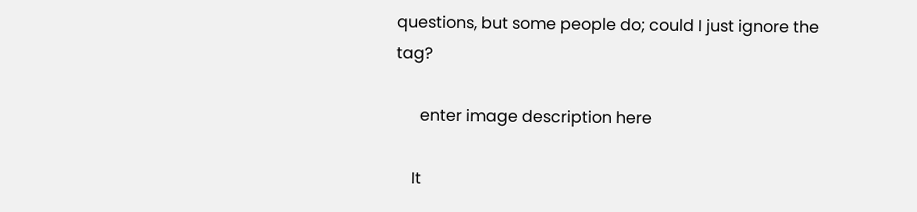questions, but some people do; could I just ignore the tag?

      enter image description here

    It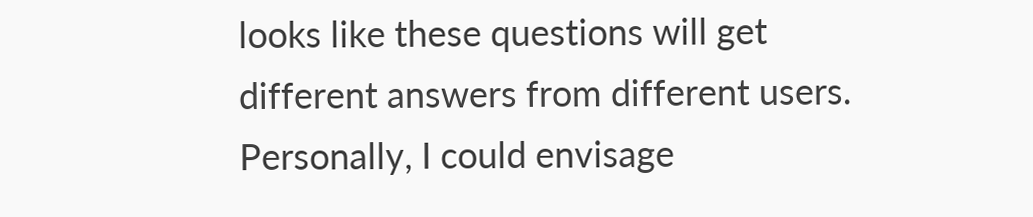looks like these questions will get different answers from different users. Personally, I could envisage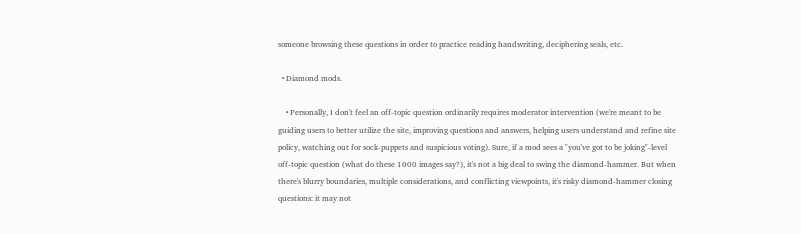someone browsing these questions in order to practice reading handwriting, deciphering seals, etc.

  • Diamond mods.

    • Personally, I don't feel an off-topic question ordinarily requires moderator intervention (we're meant to be guiding users to better utilize the site, improving questions and answers, helping users understand and refine site policy, watching out for sock-puppets and suspicious voting). Sure, if a mod sees a "you've got to be joking"-level off-topic question (what do these 1000 images say?), it's not a big deal to swing the diamond-hammer. But when there's blurry boundaries, multiple considerations, and conflicting viewpoints, it's risky diamond-hammer closing questions: it may not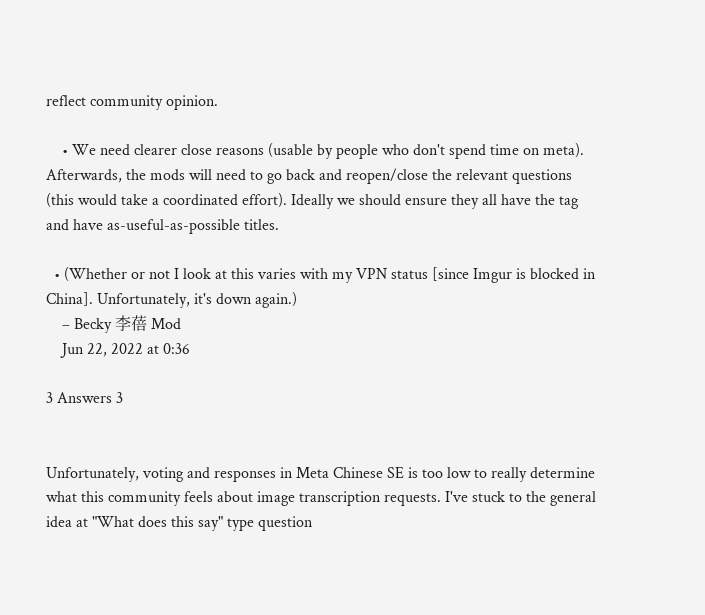reflect community opinion.

    • We need clearer close reasons (usable by people who don't spend time on meta). Afterwards, the mods will need to go back and reopen/close the relevant questions (this would take a coordinated effort). Ideally we should ensure they all have the tag and have as-useful-as-possible titles.

  • (Whether or not I look at this varies with my VPN status [since Imgur is blocked in China]. Unfortunately, it's down again.)
    – Becky 李蓓 Mod
    Jun 22, 2022 at 0:36

3 Answers 3


Unfortunately, voting and responses in Meta Chinese SE is too low to really determine what this community feels about image transcription requests. I've stuck to the general idea at "What does this say" type question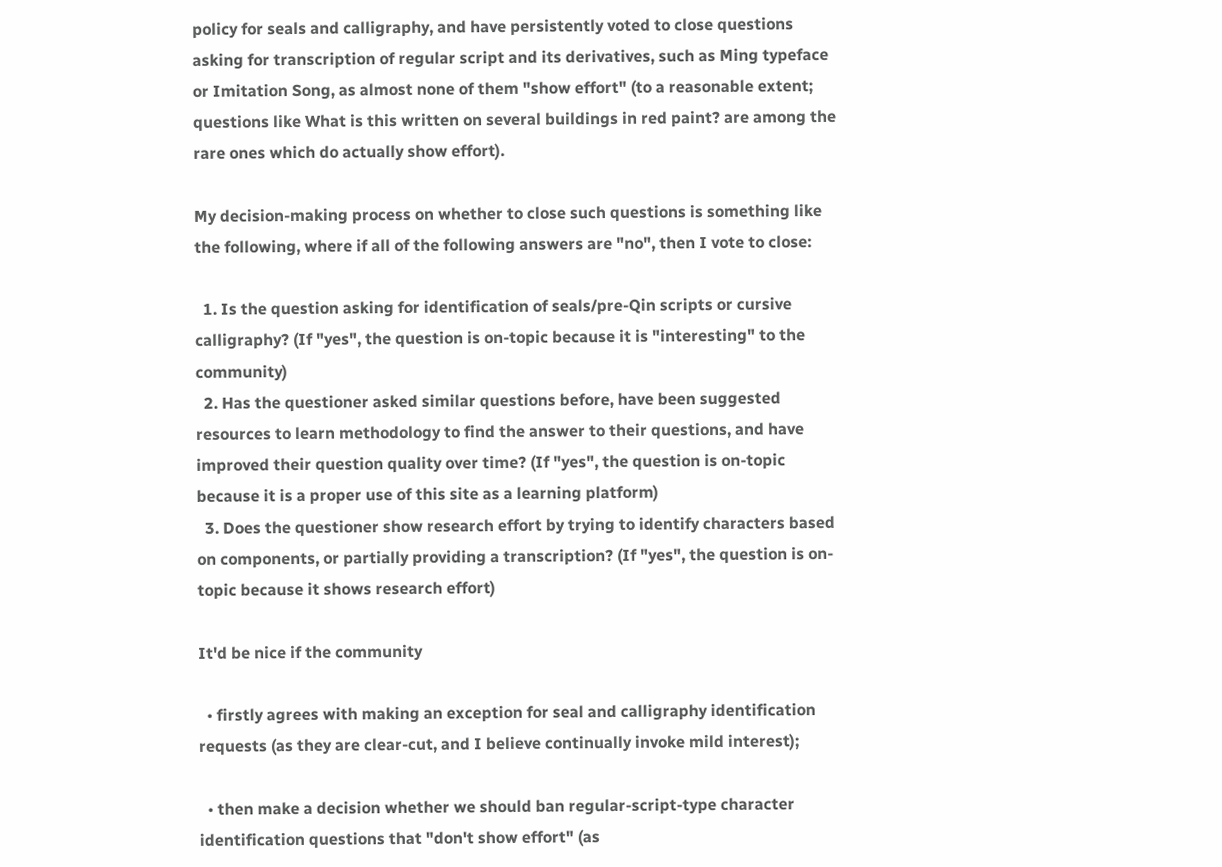policy for seals and calligraphy, and have persistently voted to close questions asking for transcription of regular script and its derivatives, such as Ming typeface or Imitation Song, as almost none of them "show effort" (to a reasonable extent; questions like What is this written on several buildings in red paint? are among the rare ones which do actually show effort).

My decision-making process on whether to close such questions is something like the following, where if all of the following answers are "no", then I vote to close:

  1. Is the question asking for identification of seals/pre-Qin scripts or cursive calligraphy? (If "yes", the question is on-topic because it is "interesting" to the community)
  2. Has the questioner asked similar questions before, have been suggested resources to learn methodology to find the answer to their questions, and have improved their question quality over time? (If "yes", the question is on-topic because it is a proper use of this site as a learning platform)
  3. Does the questioner show research effort by trying to identify characters based on components, or partially providing a transcription? (If "yes", the question is on-topic because it shows research effort)

It'd be nice if the community

  • firstly agrees with making an exception for seal and calligraphy identification requests (as they are clear-cut, and I believe continually invoke mild interest);

  • then make a decision whether we should ban regular-script-type character identification questions that "don't show effort" (as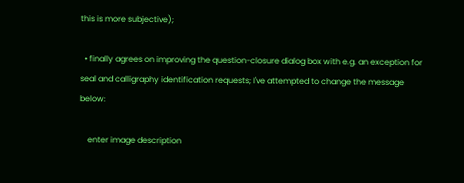this is more subjective);

  • finally agrees on improving the question-closure dialog box with e.g. an exception for seal and calligraphy identification requests; I've attempted to change the message below:

    enter image description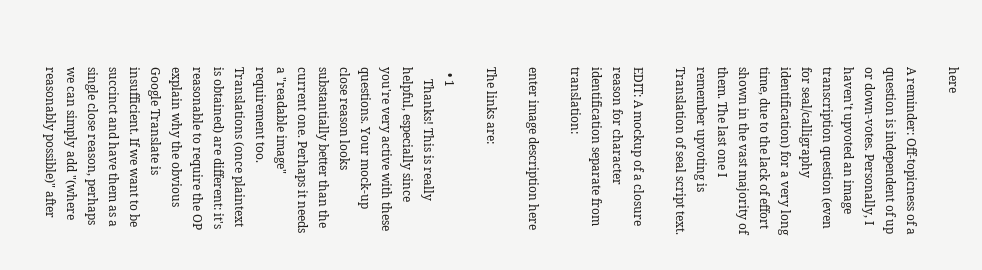here

A reminder: Off-topicness of a question is independent of up or down-votes. Personally, I haven't upvoted an image transcription question (even for seal/calligraphy identification) for a very long time, due to the lack of effort shown in the vast majority of them. The last one I remember upvoting is Translation of seal script text.

EDIT: A mockup of a closure reason for character identification separate from translation:

enter image description here

The links are:

  • 1
    Thanks! This is really helpful, especially since you're very active with these questions. Your mock-up close reason looks substantially better than the current one. Perhaps it needs a "readable image" requirement too. Translations (once plaintext is obtained) are different: it's reasonable to require the OP explain why the obvious Google Translate is insufficient. If we want to be succinct and have them as a single close reason, perhaps we can simply add "(where reasonably possible)" after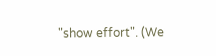"show effort". (We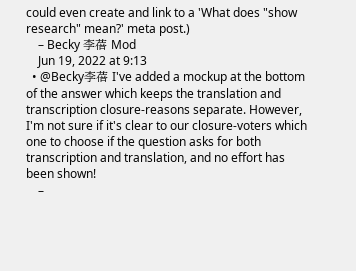could even create and link to a 'What does "show research" mean?' meta post.)
    – Becky 李蓓 Mod
    Jun 19, 2022 at 9:13
  • @Becky李蓓 I've added a mockup at the bottom of the answer which keeps the translation and transcription closure-reasons separate. However, I'm not sure if it's clear to our closure-voters which one to choose if the question asks for both transcription and translation, and no effort has been shown!
    –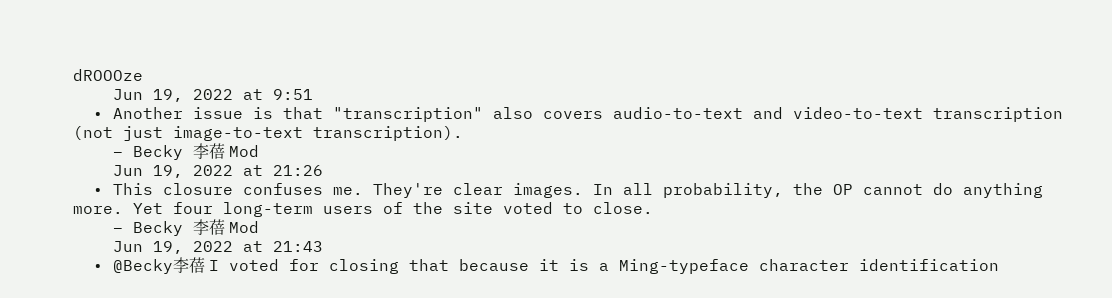dROOOze
    Jun 19, 2022 at 9:51
  • Another issue is that "transcription" also covers audio-to-text and video-to-text transcription (not just image-to-text transcription).
    – Becky 李蓓 Mod
    Jun 19, 2022 at 21:26
  • This closure confuses me. They're clear images. In all probability, the OP cannot do anything more. Yet four long-term users of the site voted to close.
    – Becky 李蓓 Mod
    Jun 19, 2022 at 21:43
  • @Becky李蓓 I voted for closing that because it is a Ming-typeface character identification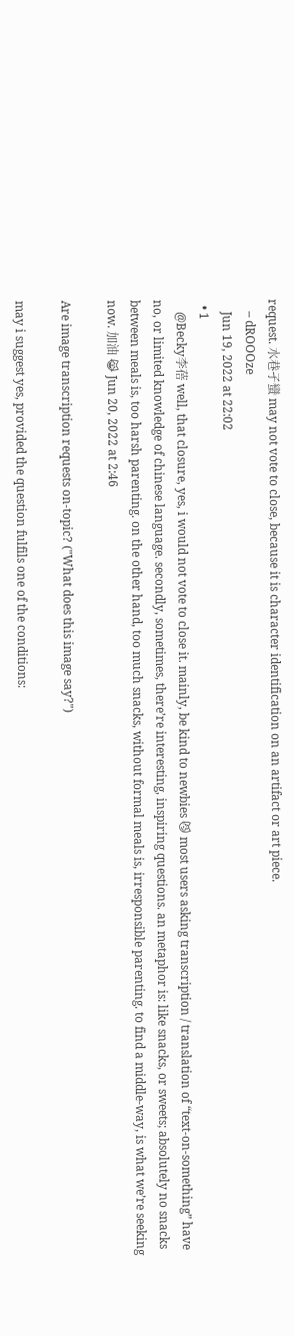request. 水巷孑蠻 may not vote to close, because it is character identification on an artifact or art piece.
    – dROOOze
    Jun 19, 2022 at 22:02
  • 1
    @Becky李蓓 well, that closure, yes, i would not vote to close it. mainly, be kind to newbies 😼 most users asking transcription / translation of “text-on-something” have no, or limited knowledge of chinese language. secondly, sometimes, there’re interesting, inspiring questions. an metaphor is: like snacks, or sweets; absolutely no snacks between meals is, too harsh parenting. on the other hand, too much snacks, without formal meals is, irresponsible parenting. to find a middle-way, is what we’re seeking now. 加油 😹 Jun 20, 2022 at 2:46

Are image transcription requests on-topic? ("What does this image say?")

may i suggest yes, provided the question fulfils one of the conditions: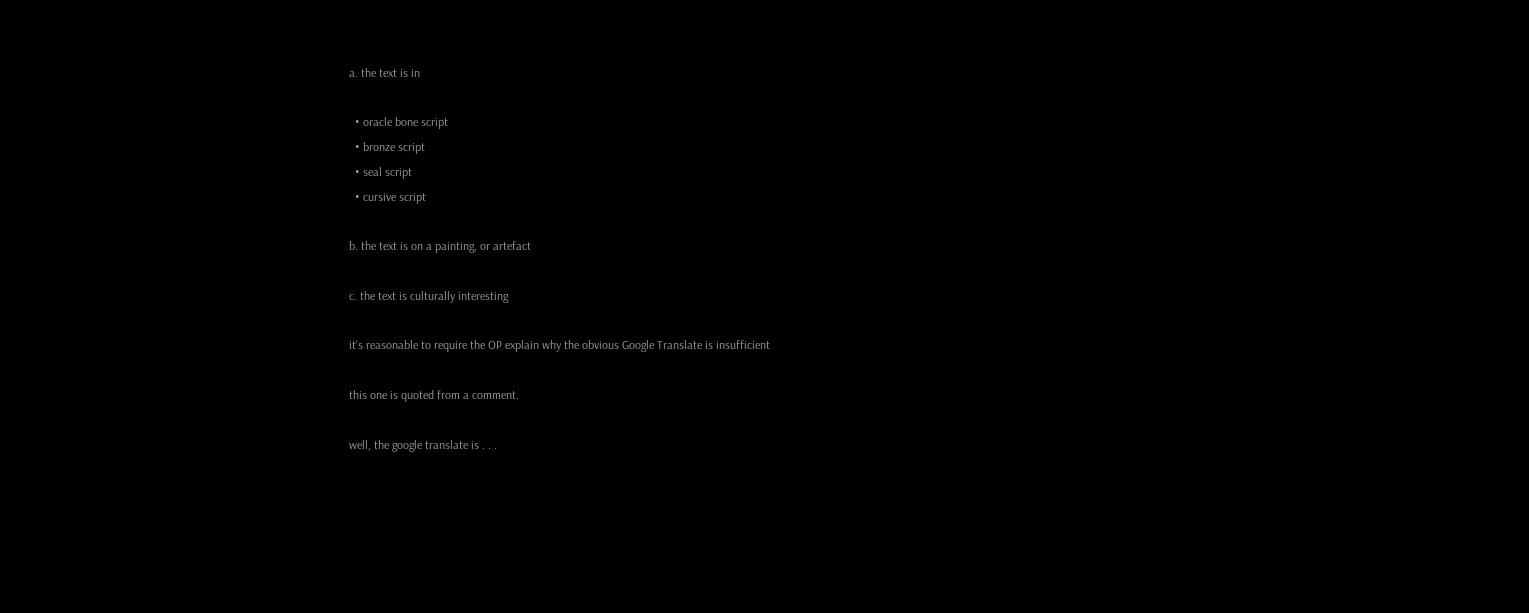a. the text is in

  • oracle bone script
  • bronze script
  • seal script
  • cursive script

b. the text is on a painting, or artefact

c. the text is culturally interesting

it's reasonable to require the OP explain why the obvious Google Translate is insufficient

this one is quoted from a comment.

well, the google translate is . . .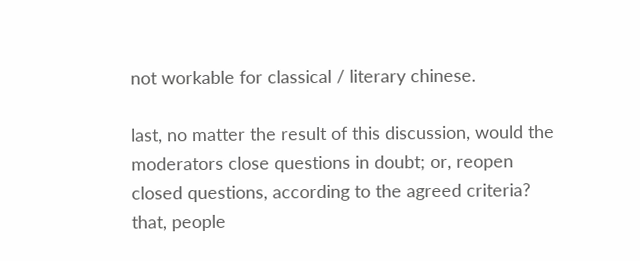not workable for classical / literary chinese.

last, no matter the result of this discussion, would the moderators close questions in doubt; or, reopen closed questions, according to the agreed criteria? that, people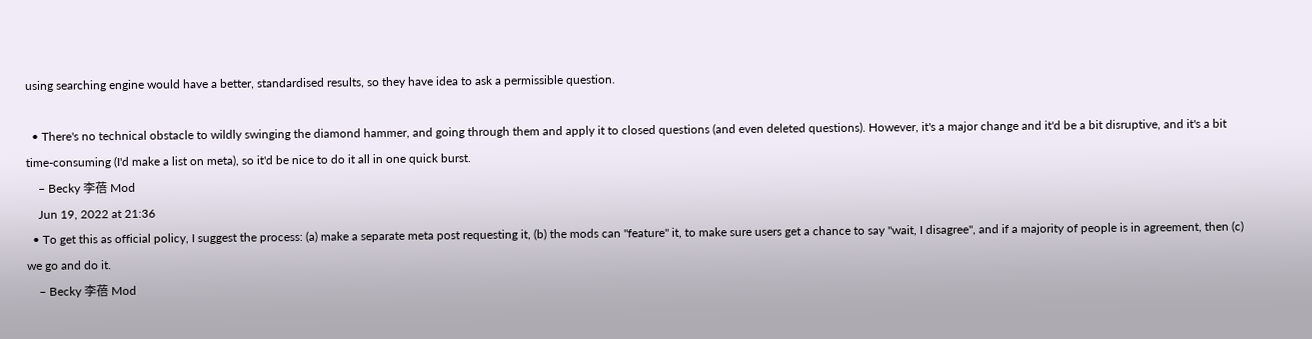using searching engine would have a better, standardised results, so they have idea to ask a permissible question.

  • There's no technical obstacle to wildly swinging the diamond hammer, and going through them and apply it to closed questions (and even deleted questions). However, it's a major change and it'd be a bit disruptive, and it's a bit time-consuming (I'd make a list on meta), so it'd be nice to do it all in one quick burst.
    – Becky 李蓓 Mod
    Jun 19, 2022 at 21:36
  • To get this as official policy, I suggest the process: (a) make a separate meta post requesting it, (b) the mods can "feature" it, to make sure users get a chance to say "wait, I disagree", and if a majority of people is in agreement, then (c) we go and do it.
    – Becky 李蓓 Mod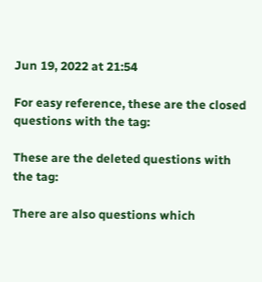Jun 19, 2022 at 21:54

For easy reference, these are the closed questions with the tag:

These are the deleted questions with the tag:

There are also questions which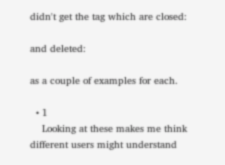didn't get the tag which are closed:

and deleted:

as a couple of examples for each.

  • 1
    Looking at these makes me think different users might understand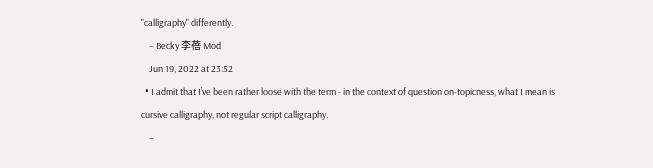"calligraphy" differently.
    – Becky 李蓓 Mod
    Jun 19, 2022 at 23:52
  • I admit that I’ve been rather loose with the term - in the context of question on-topicness, what I mean is cursive calligraphy, not regular script calligraphy.
    –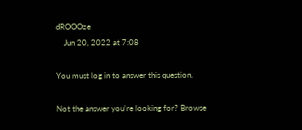dROOOze
    Jun 20, 2022 at 7:08

You must log in to answer this question.

Not the answer you're looking for? Browse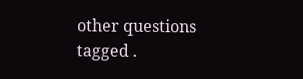other questions tagged .